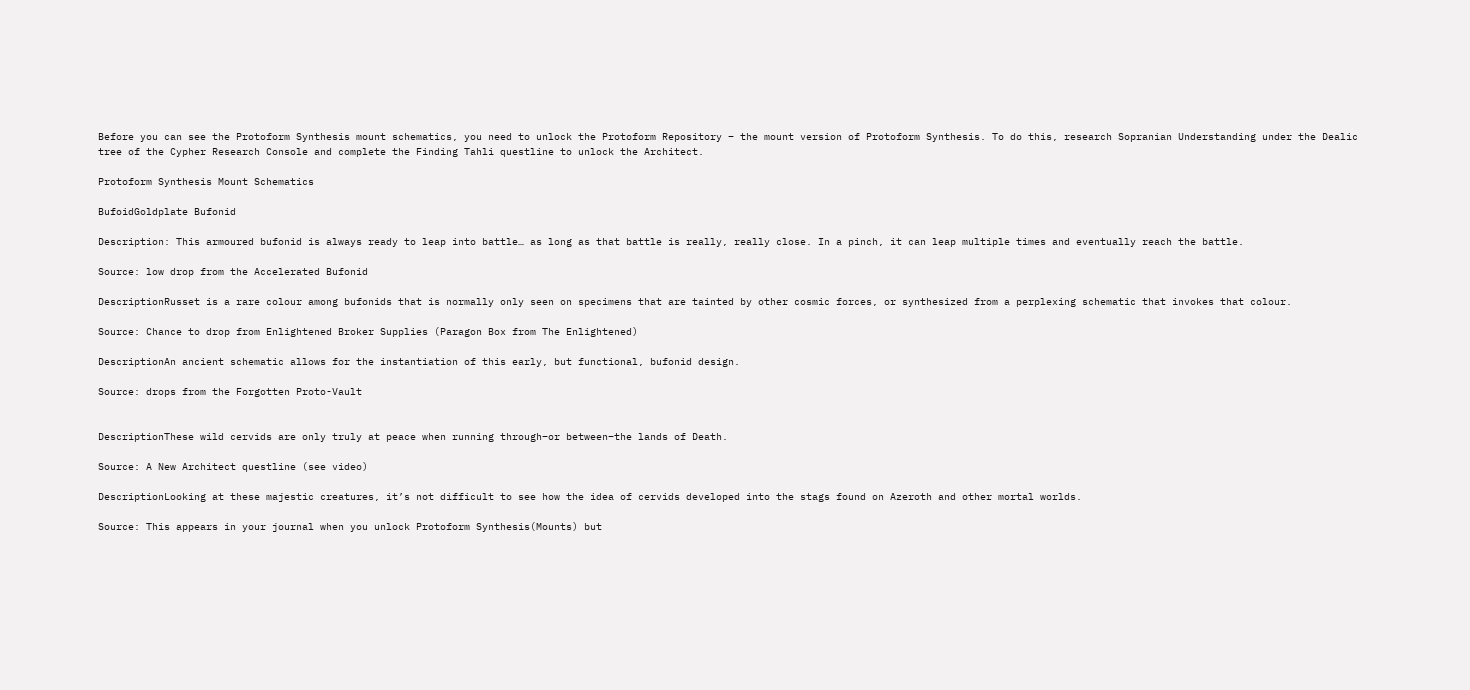Before you can see the Protoform Synthesis mount schematics, you need to unlock the Protoform Repository – the mount version of Protoform Synthesis. To do this, research Sopranian Understanding under the Dealic tree of the Cypher Research Console and complete the Finding Tahli questline to unlock the Architect.

Protoform Synthesis Mount Schematics

BufoidGoldplate Bufonid

Description: This armoured bufonid is always ready to leap into battle… as long as that battle is really, really close. In a pinch, it can leap multiple times and eventually reach the battle.

Source: low drop from the Accelerated Bufonid

DescriptionRusset is a rare colour among bufonids that is normally only seen on specimens that are tainted by other cosmic forces, or synthesized from a perplexing schematic that invokes that colour.

Source: Chance to drop from Enlightened Broker Supplies (Paragon Box from The Enlightened)

DescriptionAn ancient schematic allows for the instantiation of this early, but functional, bufonid design.

Source: drops from the Forgotten Proto-Vault


DescriptionThese wild cervids are only truly at peace when running through–or between–the lands of Death.

Source: A New Architect questline (see video)

DescriptionLooking at these majestic creatures, it’s not difficult to see how the idea of cervids developed into the stags found on Azeroth and other mortal worlds.

Source: This appears in your journal when you unlock Protoform Synthesis(Mounts) but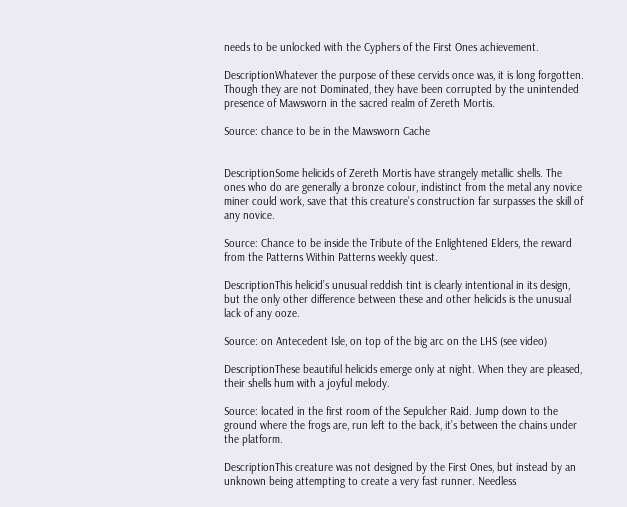needs to be unlocked with the Cyphers of the First Ones achievement.

DescriptionWhatever the purpose of these cervids once was, it is long forgotten. Though they are not Dominated, they have been corrupted by the unintended presence of Mawsworn in the sacred realm of Zereth Mortis.

Source: chance to be in the Mawsworn Cache


DescriptionSome helicids of Zereth Mortis have strangely metallic shells. The ones who do are generally a bronze colour, indistinct from the metal any novice miner could work, save that this creature’s construction far surpasses the skill of any novice.

Source: Chance to be inside the Tribute of the Enlightened Elders, the reward from the Patterns Within Patterns weekly quest.

DescriptionThis helicid’s unusual reddish tint is clearly intentional in its design, but the only other difference between these and other helicids is the unusual lack of any ooze.

Source: on Antecedent Isle, on top of the big arc on the LHS (see video)

DescriptionThese beautiful helicids emerge only at night. When they are pleased, their shells hum with a joyful melody.

Source: located in the first room of the Sepulcher Raid. Jump down to the ground where the frogs are, run left to the back, it’s between the chains under the platform.

DescriptionThis creature was not designed by the First Ones, but instead by an unknown being attempting to create a very fast runner. Needless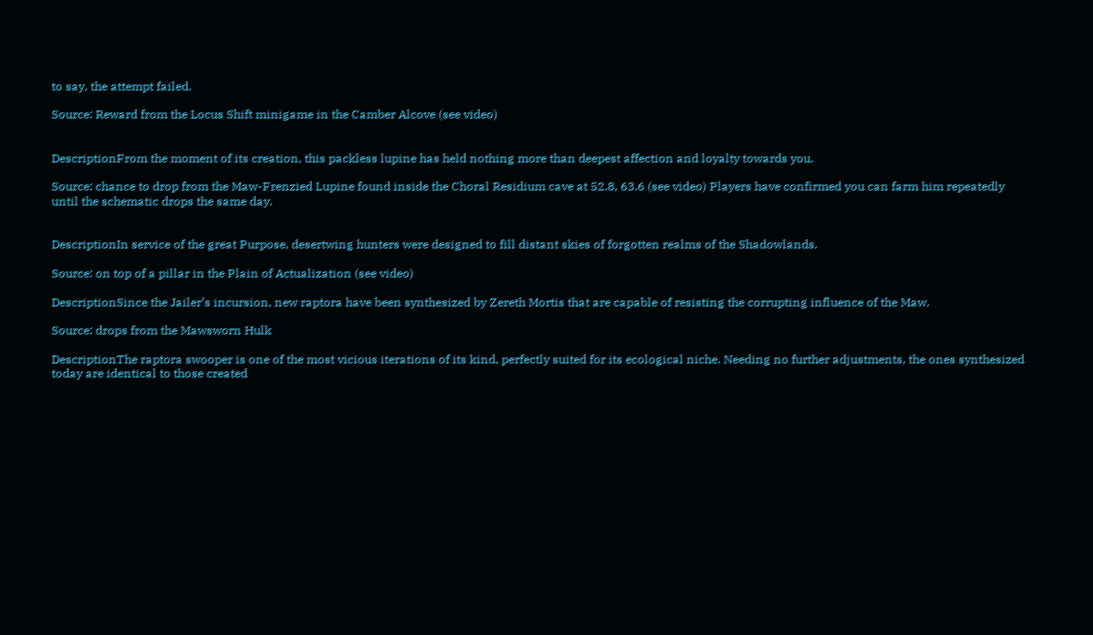to say, the attempt failed.

Source: Reward from the Locus Shift minigame in the Camber Alcove (see video)


DescriptionFrom the moment of its creation, this packless lupine has held nothing more than deepest affection and loyalty towards you.

Source: chance to drop from the Maw-Frenzied Lupine found inside the Choral Residium cave at 52.8, 63.6 (see video) Players have confirmed you can farm him repeatedly until the schematic drops the same day.


DescriptionIn service of the great Purpose, desertwing hunters were designed to fill distant skies of forgotten realms of the Shadowlands.

Source: on top of a pillar in the Plain of Actualization (see video)

DescriptionSince the Jailer’s incursion, new raptora have been synthesized by Zereth Mortis that are capable of resisting the corrupting influence of the Maw.

Source: drops from the Mawsworn Hulk

DescriptionThe raptora swooper is one of the most vicious iterations of its kind, perfectly suited for its ecological niche. Needing no further adjustments, the ones synthesized today are identical to those created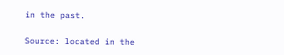in the past.

Source: located in the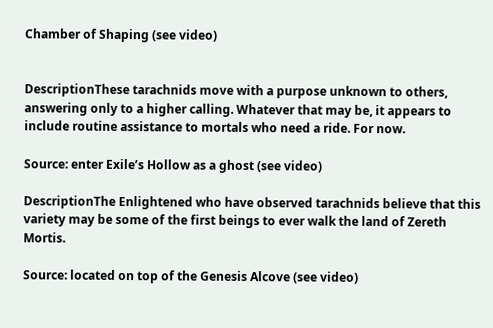Chamber of Shaping (see video)


DescriptionThese tarachnids move with a purpose unknown to others, answering only to a higher calling. Whatever that may be, it appears to include routine assistance to mortals who need a ride. For now.

Source: enter Exile’s Hollow as a ghost (see video)

DescriptionThe Enlightened who have observed tarachnids believe that this variety may be some of the first beings to ever walk the land of Zereth Mortis.

Source: located on top of the Genesis Alcove (see video)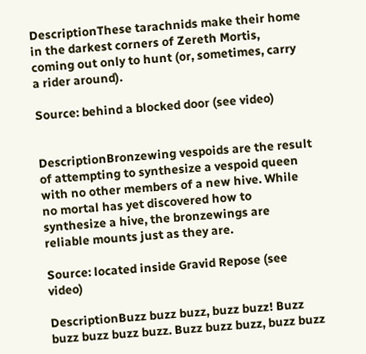DescriptionThese tarachnids make their home in the darkest corners of Zereth Mortis, coming out only to hunt (or, sometimes, carry a rider around).

Source: behind a blocked door (see video)


DescriptionBronzewing vespoids are the result of attempting to synthesize a vespoid queen with no other members of a new hive. While no mortal has yet discovered how to synthesize a hive, the bronzewings are reliable mounts just as they are.

Source: located inside Gravid Repose (see video)

DescriptionBuzz buzz buzz, buzz buzz! Buzz buzz buzz buzz buzz. Buzz buzz buzz, buzz buzz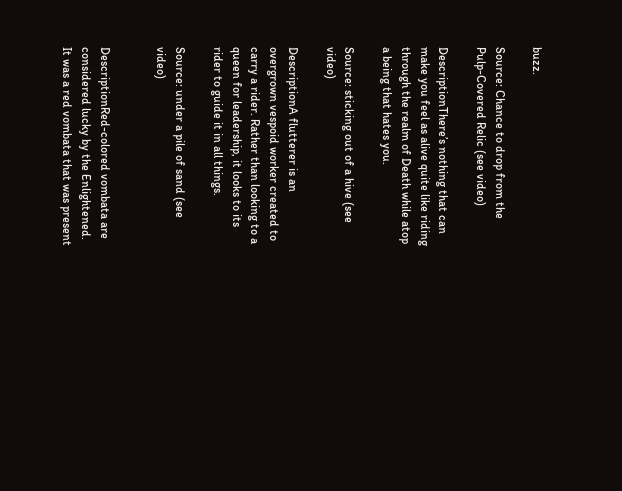buzz.

Source: Chance to drop from the Pulp-Covered Relic (see video)

DescriptionThere’s nothing that can make you feel as alive quite like riding through the realm of Death while atop a being that hates you.

Source: sticking out of a hive (see video)

DescriptionA flutterer is an overgrown vespoid worker created to carry a rider. Rather than looking to a queen for leadership, it looks to its rider to guide it in all things.

Source: under a pile of sand (see video)


DescriptionRed-colored vombata are considered lucky by the Enlightened. It was a red vombata that was present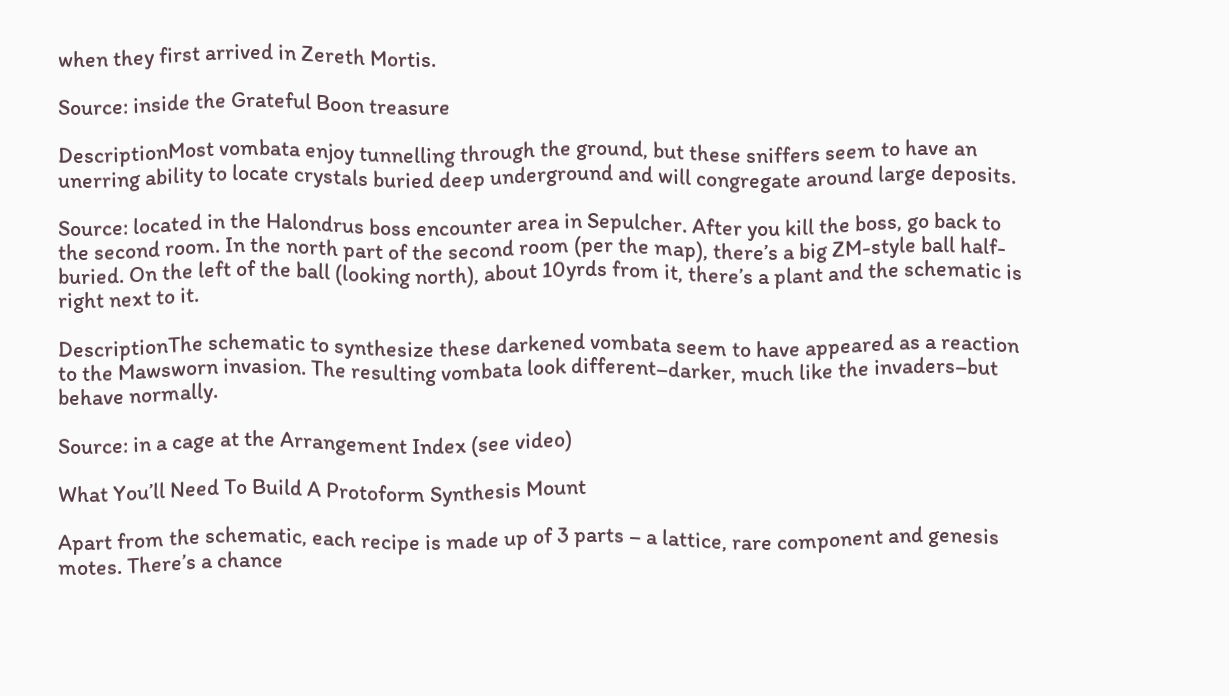when they first arrived in Zereth Mortis.

Source: inside the Grateful Boon treasure

DescriptionMost vombata enjoy tunnelling through the ground, but these sniffers seem to have an unerring ability to locate crystals buried deep underground and will congregate around large deposits.

Source: located in the Halondrus boss encounter area in Sepulcher. After you kill the boss, go back to the second room. In the north part of the second room (per the map), there’s a big ZM-style ball half-buried. On the left of the ball (looking north), about 10yrds from it, there’s a plant and the schematic is right next to it.

DescriptionThe schematic to synthesize these darkened vombata seem to have appeared as a reaction to the Mawsworn invasion. The resulting vombata look different–darker, much like the invaders–but behave normally.

Source: in a cage at the Arrangement Index (see video)

What You’ll Need To Build A Protoform Synthesis Mount

Apart from the schematic, each recipe is made up of 3 parts – a lattice, rare component and genesis motes. There’s a chance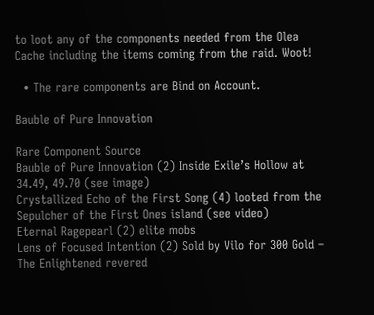to loot any of the components needed from the Olea Cache including the items coming from the raid. Woot!

  • The rare components are Bind on Account.

Bauble of Pure Innovation

Rare Component Source
Bauble of Pure Innovation (2) Inside Exile’s Hollow at 34.49, 49.70 (see image)
Crystallized Echo of the First Song (4) looted from the Sepulcher of the First Ones island (see video)
Eternal Ragepearl (2) elite mobs
Lens of Focused Intention (2) Sold by Vilo for 300 Gold – The Enlightened revered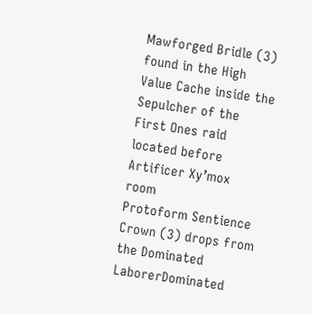Mawforged Bridle (3) found in the High Value Cache inside the Sepulcher of the First Ones raid located before Artificer Xy’mox room
Protoform Sentience Crown (3) drops from the Dominated LaborerDominated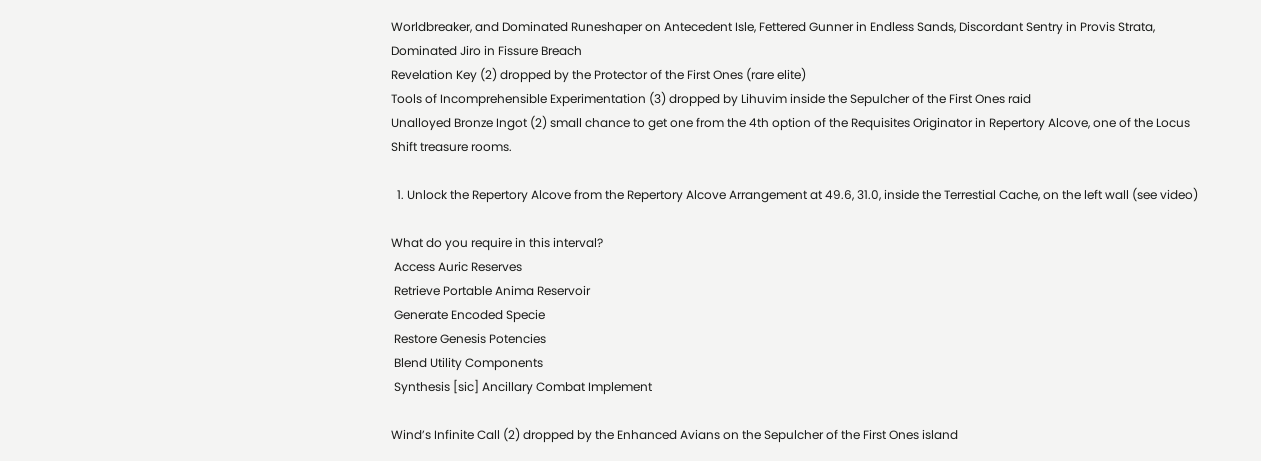Worldbreaker, and Dominated Runeshaper on Antecedent Isle, Fettered Gunner in Endless Sands, Discordant Sentry in Provis Strata, Dominated Jiro in Fissure Breach
Revelation Key (2) dropped by the Protector of the First Ones (rare elite)
Tools of Incomprehensible Experimentation (3) dropped by Lihuvim inside the Sepulcher of the First Ones raid
Unalloyed Bronze Ingot (2) small chance to get one from the 4th option of the Requisites Originator in Repertory Alcove, one of the Locus Shift treasure rooms.

  1. Unlock the Repertory Alcove from the Repertory Alcove Arrangement at 49.6, 31.0, inside the Terrestial Cache, on the left wall (see video)

What do you require in this interval?
 Access Auric Reserves
 Retrieve Portable Anima Reservoir
 Generate Encoded Specie
 Restore Genesis Potencies
 Blend Utility Components
 Synthesis [sic] Ancillary Combat Implement

Wind’s Infinite Call (2) dropped by the Enhanced Avians on the Sepulcher of the First Ones island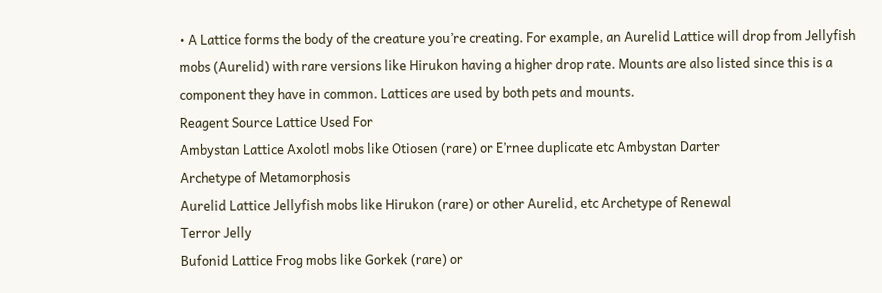• A Lattice forms the body of the creature you’re creating. For example, an Aurelid Lattice will drop from Jellyfish mobs (Aurelid) with rare versions like Hirukon having a higher drop rate. Mounts are also listed since this is a component they have in common. Lattices are used by both pets and mounts.
Reagent Source Lattice Used For
Ambystan Lattice Axolotl mobs like Otiosen (rare) or E’rnee duplicate etc Ambystan Darter
Archetype of Metamorphosis
Aurelid Lattice Jellyfish mobs like Hirukon (rare) or other Aurelid, etc Archetype of Renewal
Terror Jelly
Bufonid Lattice Frog mobs like Gorkek (rare) or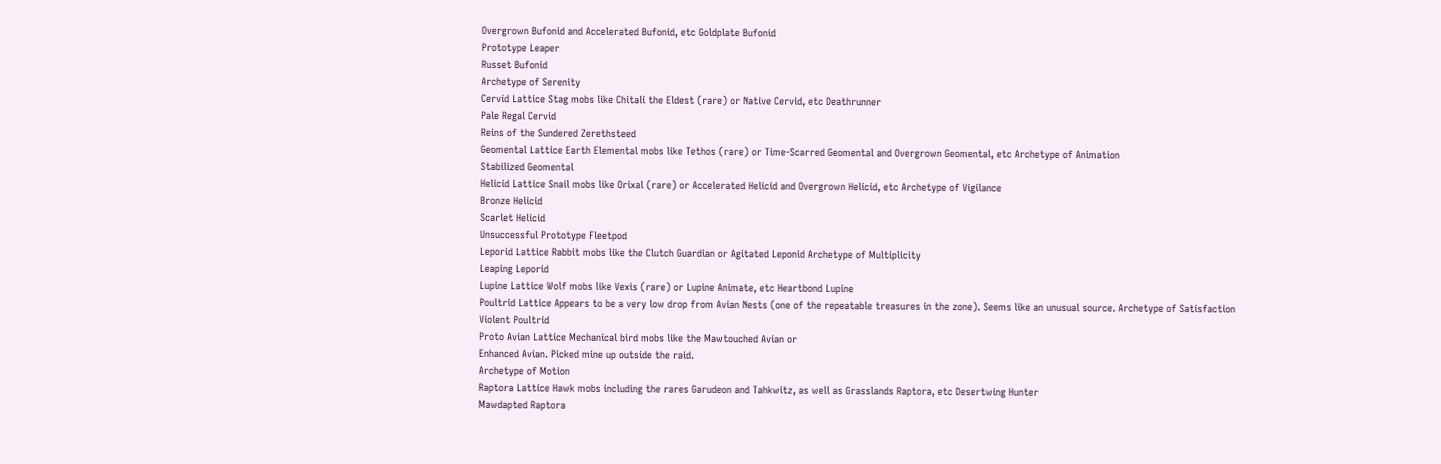Overgrown Bufonid and Accelerated Bufonid, etc Goldplate Bufonid
Prototype Leaper
Russet Bufonid
Archetype of Serenity
Cervid Lattice Stag mobs like Chitali the Eldest (rare) or Native Cervid, etc Deathrunner
Pale Regal Cervid
Reins of the Sundered Zerethsteed
Geomental Lattice Earth Elemental mobs like Tethos (rare) or Time-Scarred Geomental and Overgrown Geomental, etc Archetype of Animation
Stabilized Geomental
Helicid Lattice Snail mobs like Orixal (rare) or Accelerated Helicid and Overgrown Helicid, etc Archetype of Vigilance
Bronze Helicid
Scarlet Helicid
Unsuccessful Prototype Fleetpod
Leporid Lattice Rabbit mobs like the Clutch Guardian or Agitated Leponid Archetype of Multiplicity
Leaping Leporid
Lupine Lattice Wolf mobs like Vexis (rare) or Lupine Animate, etc Heartbond Lupine
Poultrid Lattice Appears to be a very low drop from Avian Nests (one of the repeatable treasures in the zone). Seems like an unusual source. Archetype of Satisfaction
Violent Poultrid
Proto Avian Lattice Mechanical bird mobs like the Mawtouched Avian or
Enhanced Avian. Picked mine up outside the raid.
Archetype of Motion
Raptora Lattice Hawk mobs including the rares Garudeon and Tahkwitz, as well as Grasslands Raptora, etc Desertwing Hunter
Mawdapted Raptora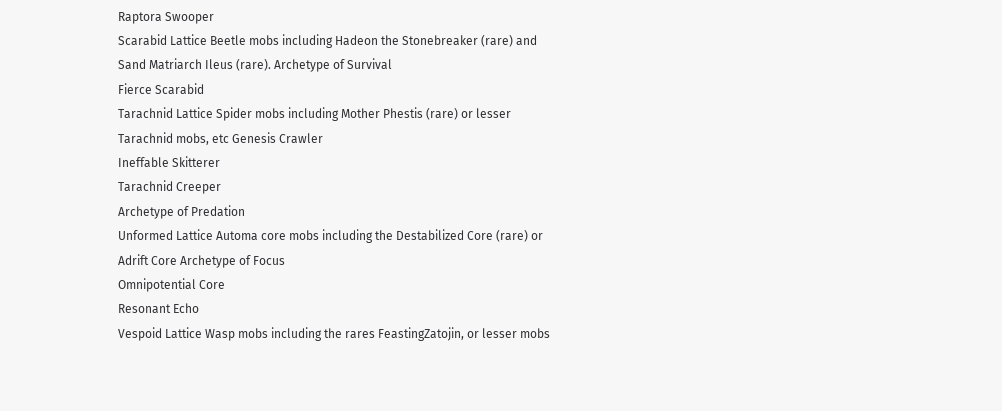Raptora Swooper
Scarabid Lattice Beetle mobs including Hadeon the Stonebreaker (rare) and Sand Matriarch Ileus (rare). Archetype of Survival
Fierce Scarabid
Tarachnid Lattice Spider mobs including Mother Phestis (rare) or lesser Tarachnid mobs, etc Genesis Crawler
Ineffable Skitterer
Tarachnid Creeper
Archetype of Predation
Unformed Lattice Automa core mobs including the Destabilized Core (rare) or Adrift Core Archetype of Focus
Omnipotential Core
Resonant Echo
Vespoid Lattice Wasp mobs including the rares FeastingZatojin, or lesser mobs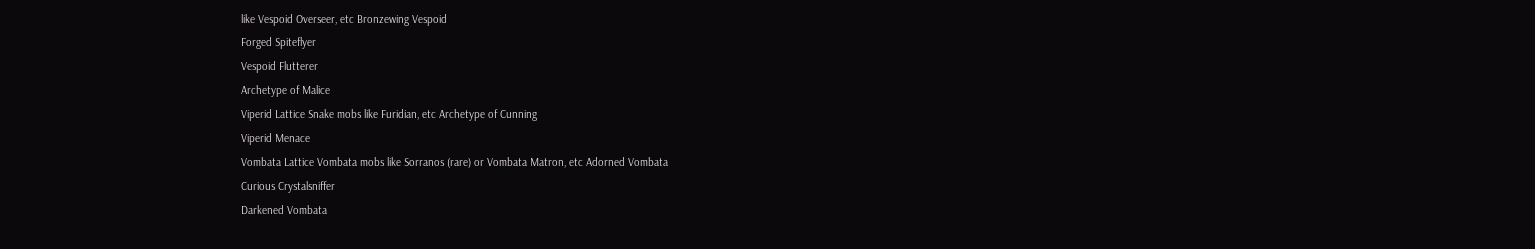like Vespoid Overseer, etc Bronzewing Vespoid
Forged Spiteflyer
Vespoid Flutterer
Archetype of Malice
Viperid Lattice Snake mobs like Furidian, etc Archetype of Cunning
Viperid Menace
Vombata Lattice Vombata mobs like Sorranos (rare) or Vombata Matron, etc Adorned Vombata
Curious Crystalsniffer
Darkened Vombata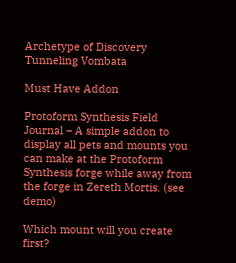Archetype of Discovery
Tunneling Vombata

Must Have Addon

Protoform Synthesis Field Journal – A simple addon to display all pets and mounts you can make at the Protoform Synthesis forge while away from the forge in Zereth Mortis. (see demo)

Which mount will you create first?